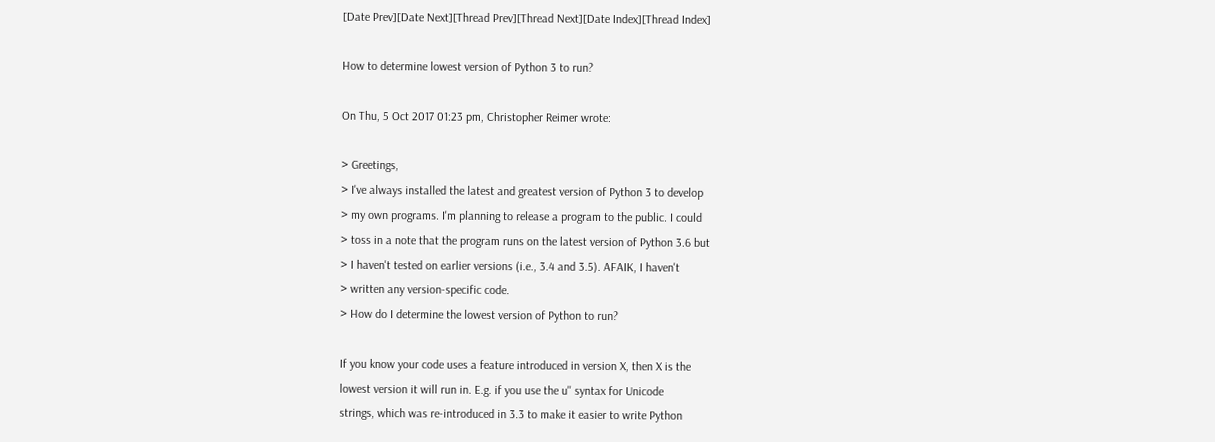[Date Prev][Date Next][Thread Prev][Thread Next][Date Index][Thread Index]

How to determine lowest version of Python 3 to run?

On Thu, 5 Oct 2017 01:23 pm, Christopher Reimer wrote:

> Greetings,
> I've always installed the latest and greatest version of Python 3 to develop
> my own programs. I'm planning to release a program to the public. I could
> toss in a note that the program runs on the latest version of Python 3.6 but
> I haven't tested on earlier versions (i.e., 3.4 and 3.5). AFAIK, I haven't
> written any version-specific code.
> How do I determine the lowest version of Python to run?

If you know your code uses a feature introduced in version X, then X is the
lowest version it will run in. E.g. if you use the u'' syntax for Unicode
strings, which was re-introduced in 3.3 to make it easier to write Python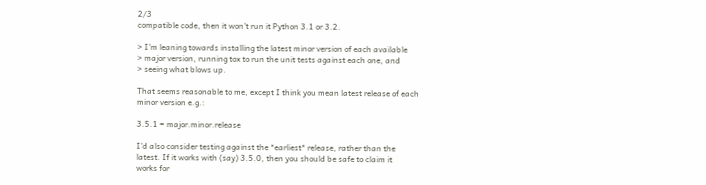2/3
compatible code, then it won't run it Python 3.1 or 3.2.

> I'm leaning towards installing the latest minor version of each available
> major version, running tox to run the unit tests against each one, and
> seeing what blows up.

That seems reasonable to me, except I think you mean latest release of each
minor version e.g.:

3.5.1 = major.minor.release

I'd also consider testing against the *earliest* release, rather than the
latest. If it works with (say) 3.5.0, then you should be safe to claim it
works for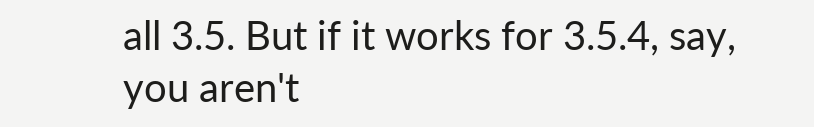all 3.5. But if it works for 3.5.4, say, you aren't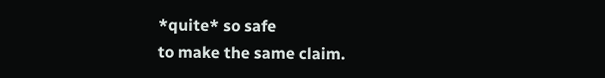*quite* so safe
to make the same claim.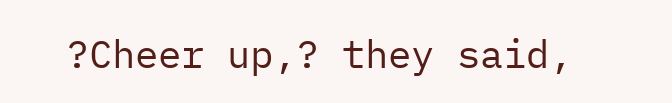?Cheer up,? they said,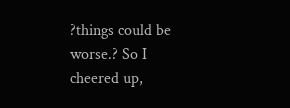?things could be worse.? So I cheered up,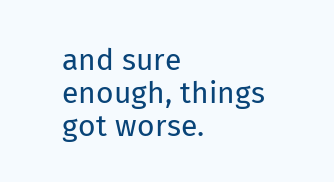and sure
enough, things got worse.